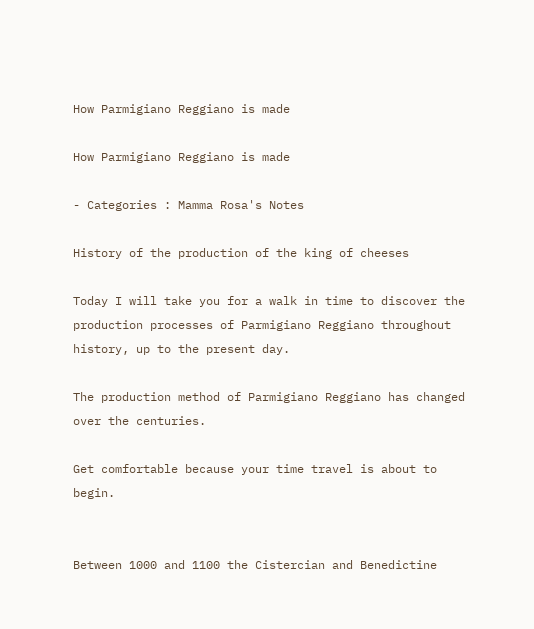How Parmigiano Reggiano is made

How Parmigiano Reggiano is made

- Categories : Mamma Rosa's Notes

History of the production of the king of cheeses

Today I will take you for a walk in time to discover the production processes of Parmigiano Reggiano throughout history, up to the present day.

The production method of Parmigiano Reggiano has changed over the centuries.

Get comfortable because your time travel is about to begin.


Between 1000 and 1100 the Cistercian and Benedictine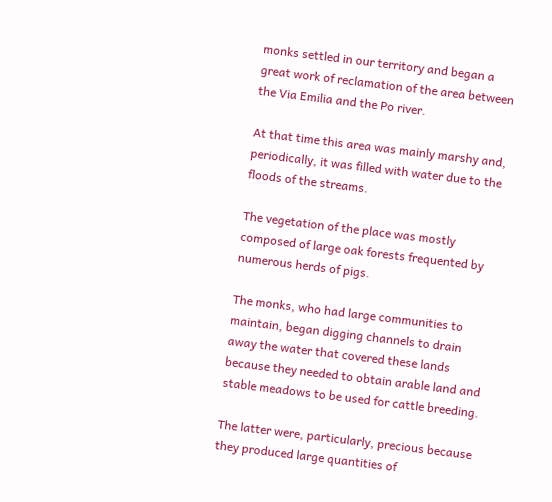monks settled in our territory and began a great work of reclamation of the area between the Via Emilia and the Po river.

At that time this area was mainly marshy and, periodically, it was filled with water due to the floods of the streams.

The vegetation of the place was mostly composed of large oak forests frequented by numerous herds of pigs.

The monks, who had large communities to maintain, began digging channels to drain away the water that covered these lands because they needed to obtain arable land and stable meadows to be used for cattle breeding.

The latter were, particularly, precious because they produced large quantities of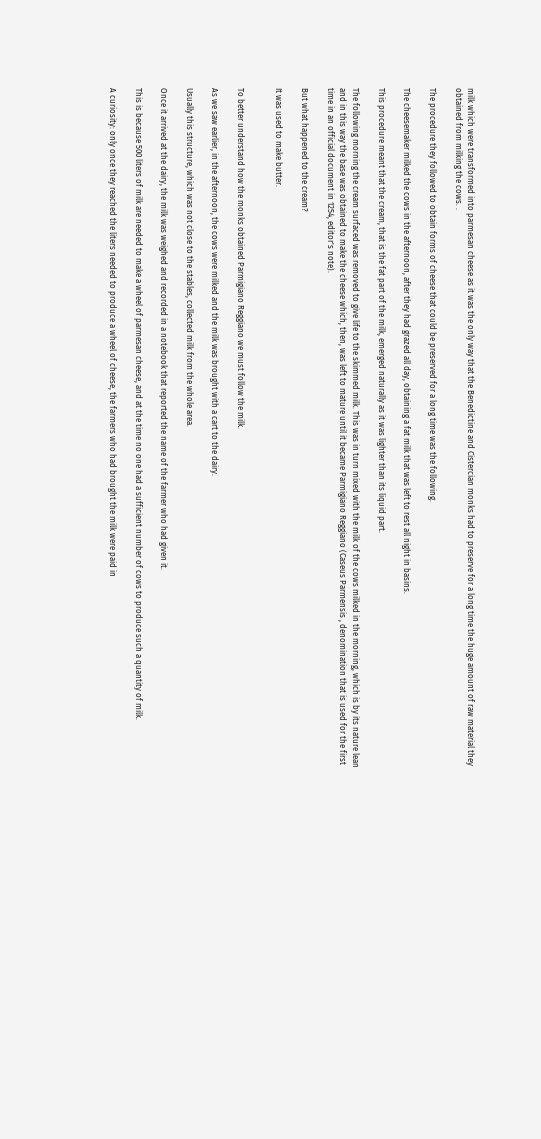milk which were transformed into parmesan cheese as it was the only way that the Benedictine and Cistercian monks had to preserve for a long time the huge amount of raw material they obtained from milking the cows. .

The procedure they followed to obtain forms of cheese that could be preserved for a long time was the following.

The cheesemaker milked the cows in the afternoon, after they had grazed all day, obtaining a fat milk that was left to rest all night in basins.

This procedure meant that the cream, that is the fat part of the milk, emerged naturally as it was lighter than its liquid part.

The following morning the cream surfaced was removed to give life to the skimmed milk. This was in turn mixed with the milk of the cows milked in the morning, which is by its nature lean and in this way the base was obtained to make the cheese which, then, was left to mature until it became Parmigiano Reggiano (Caseus Parmensis , denomination that is used for the first time in an official document in 1254, editor's note).

But what happened to the cream?

It was used to make butter.


To better understand how the monks obtained Parmigiano Reggiano we must follow the milk.

As we saw earlier, in the afternoon, the cows were milked and the milk was brought with a cart to the dairy.

Usually this structure, which was not close to the stables, collected milk from the whole area.

Once it arrived at the dairy, the milk was weighed and recorded in a notebook that reported the name of the farmer who had given it.

This is because 500 liters of milk are needed to make a wheel of parmesan cheese, and at the time no one had a sufficient number of cows to produce such a quantity of milk.

A curiosity: only once they reached the liters needed to produce a wheel of cheese, the farmers who had brought the milk were paid in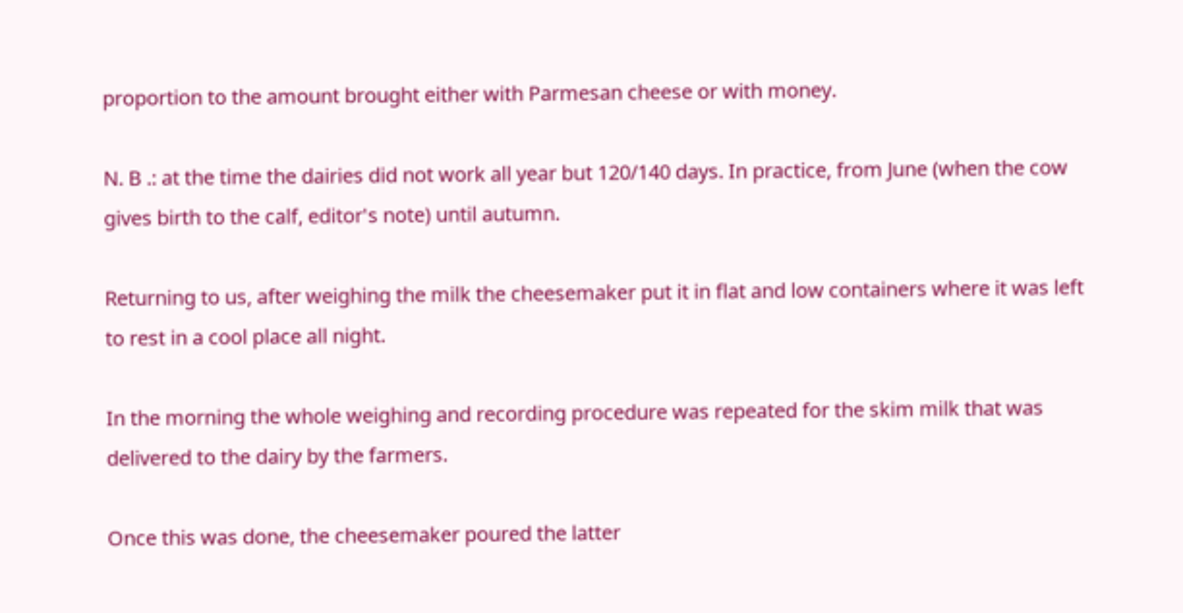proportion to the amount brought either with Parmesan cheese or with money.

N. B .: at the time the dairies did not work all year but 120/140 days. In practice, from June (when the cow gives birth to the calf, editor's note) until autumn.

Returning to us, after weighing the milk the cheesemaker put it in flat and low containers where it was left to rest in a cool place all night.

In the morning the whole weighing and recording procedure was repeated for the skim milk that was delivered to the dairy by the farmers.

Once this was done, the cheesemaker poured the latter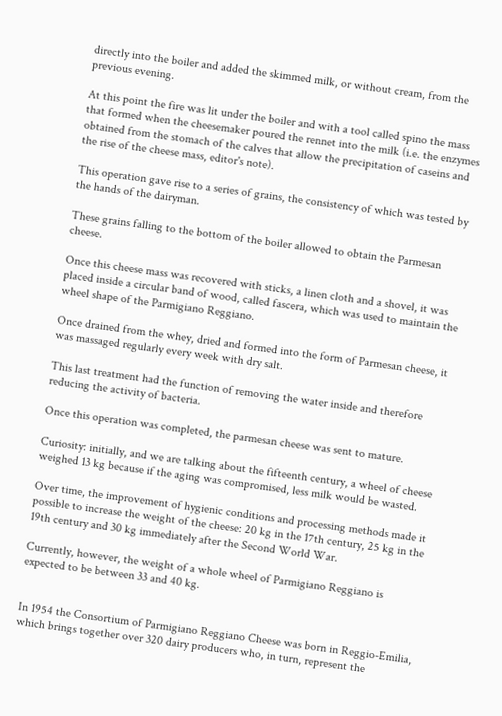directly into the boiler and added the skimmed milk, or without cream, from the previous evening.

At this point the fire was lit under the boiler and with a tool called spino the mass that formed when the cheesemaker poured the rennet into the milk (i.e. the enzymes obtained from the stomach of the calves that allow the precipitation of caseins and the rise of the cheese mass, editor's note).

This operation gave rise to a series of grains, the consistency of which was tested by the hands of the dairyman.

These grains falling to the bottom of the boiler allowed to obtain the Parmesan cheese.

Once this cheese mass was recovered with sticks, a linen cloth and a shovel, it was placed inside a circular band of wood, called fascera, which was used to maintain the wheel shape of the Parmigiano Reggiano.

Once drained from the whey, dried and formed into the form of Parmesan cheese, it was massaged regularly every week with dry salt.

This last treatment had the function of removing the water inside and therefore reducing the activity of bacteria.

Once this operation was completed, the parmesan cheese was sent to mature.

Curiosity: initially, and we are talking about the fifteenth century, a wheel of cheese weighed 13 kg because if the aging was compromised, less milk would be wasted.

Over time, the improvement of hygienic conditions and processing methods made it possible to increase the weight of the cheese: 20 kg in the 17th century, 25 kg in the 19th century and 30 kg immediately after the Second World War.

Currently, however, the weight of a whole wheel of Parmigiano Reggiano is expected to be between 33 and 40 kg.


In 1954 the Consortium of Parmigiano Reggiano Cheese was born in Reggio-Emilia, which brings together over 320 dairy producers who, in turn, represent the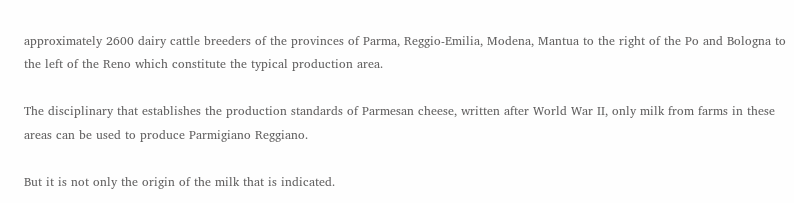approximately 2600 dairy cattle breeders of the provinces of Parma, Reggio-Emilia, Modena, Mantua to the right of the Po and Bologna to the left of the Reno which constitute the typical production area.

The disciplinary that establishes the production standards of Parmesan cheese, written after World War II, only milk from farms in these areas can be used to produce Parmigiano Reggiano.

But it is not only the origin of the milk that is indicated.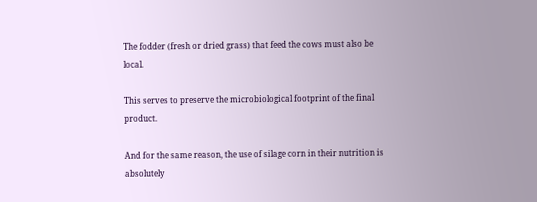The fodder (fresh or dried grass) that feed the cows must also be local.

This serves to preserve the microbiological footprint of the final product.

And for the same reason, the use of silage corn in their nutrition is absolutely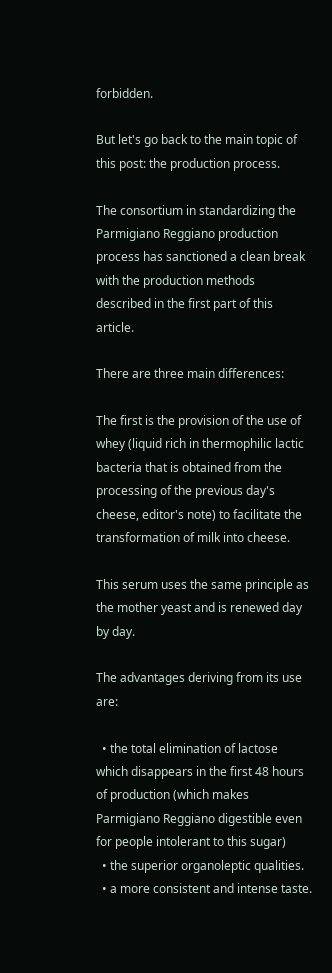forbidden.

But let's go back to the main topic of this post: the production process.

The consortium in standardizing the Parmigiano Reggiano production process has sanctioned a clean break with the production methods described in the first part of this article.

There are three main differences:

The first is the provision of the use of whey (liquid rich in thermophilic lactic bacteria that is obtained from the processing of the previous day's cheese, editor's note) to facilitate the transformation of milk into cheese.

This serum uses the same principle as the mother yeast and is renewed day by day.

The advantages deriving from its use are:

  • the total elimination of lactose which disappears in the first 48 hours of production (which makes Parmigiano Reggiano digestible even for people intolerant to this sugar)
  • the superior organoleptic qualities.
  • a more consistent and intense taste.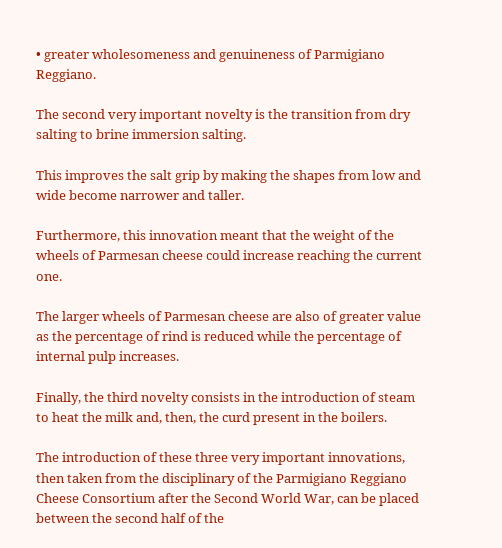• greater wholesomeness and genuineness of Parmigiano Reggiano.

The second very important novelty is the transition from dry salting to brine immersion salting.

This improves the salt grip by making the shapes from low and wide become narrower and taller.

Furthermore, this innovation meant that the weight of the wheels of Parmesan cheese could increase reaching the current one.

The larger wheels of Parmesan cheese are also of greater value as the percentage of rind is reduced while the percentage of internal pulp increases.

Finally, the third novelty consists in the introduction of steam to heat the milk and, then, the curd present in the boilers.

The introduction of these three very important innovations, then taken from the disciplinary of the Parmigiano Reggiano Cheese Consortium after the Second World War, can be placed between the second half of the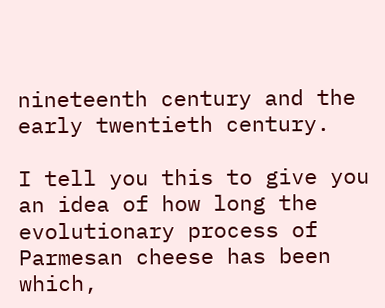nineteenth century and the early twentieth century.

I tell you this to give you an idea of how long the evolutionary process of Parmesan cheese has been which,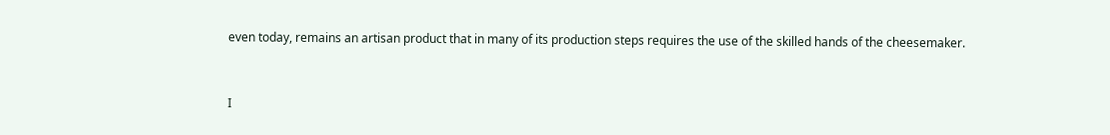even today, remains an artisan product that in many of its production steps requires the use of the skilled hands of the cheesemaker.


I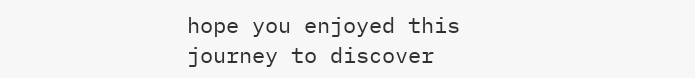hope you enjoyed this journey to discover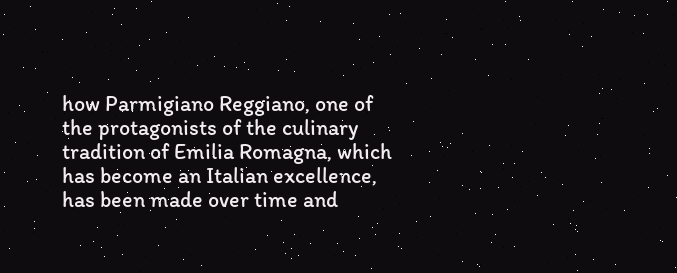how Parmigiano Reggiano, one of the protagonists of the culinary tradition of Emilia Romagna, which has become an Italian excellence, has been made over time and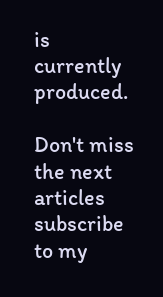is currently produced.

Don't miss the next articles subscribe to my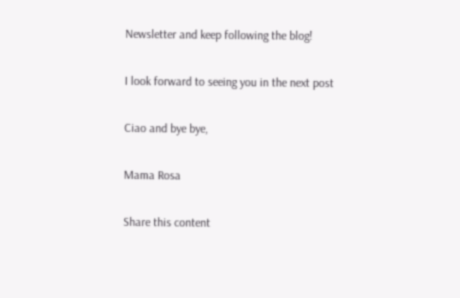Newsletter and keep following the blog!

I look forward to seeing you in the next post

Ciao and bye bye,

Mama Rosa

Share this content